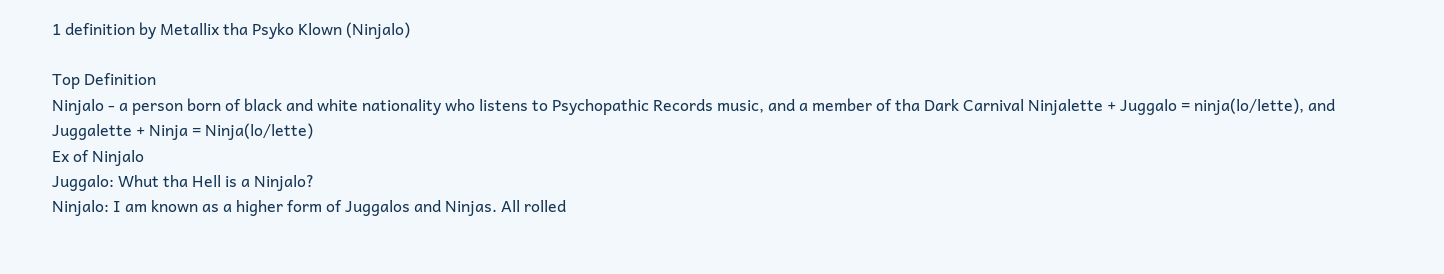1 definition by Metallix tha Psyko Klown (Ninjalo)

Top Definition
Ninjalo - a person born of black and white nationality who listens to Psychopathic Records music, and a member of tha Dark Carnival Ninjalette + Juggalo = ninja(lo/lette), and Juggalette + Ninja = Ninja(lo/lette)
Ex of Ninjalo
Juggalo: Whut tha Hell is a Ninjalo?
Ninjalo: I am known as a higher form of Juggalos and Ninjas. All rolled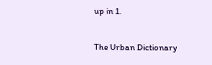up in 1.

The Urban Dictionary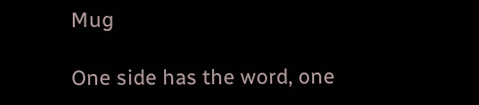Mug

One side has the word, one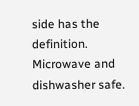side has the definition. Microwave and dishwasher safe.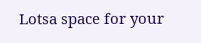Lotsa space for your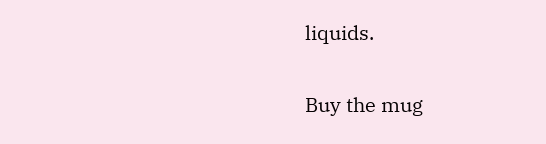liquids.

Buy the mug